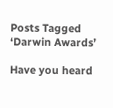Posts Tagged ‘Darwin Awards’

Have you heard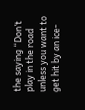the saying “Don’t play in the road unless you want to get hit by an ice-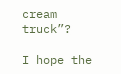cream truck”?

I hope the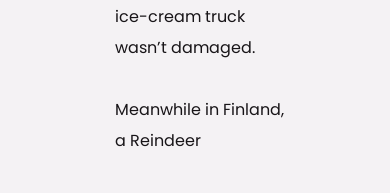ice-cream truck wasn’t damaged.

Meanwhile in Finland, a Reindeer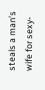steals a man’s wife for sexy-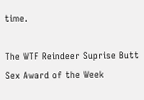time.

The WTF Reindeer Suprise Butt Sex Award of the Week